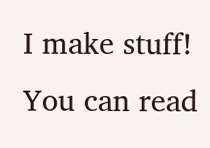I make stuff! You can read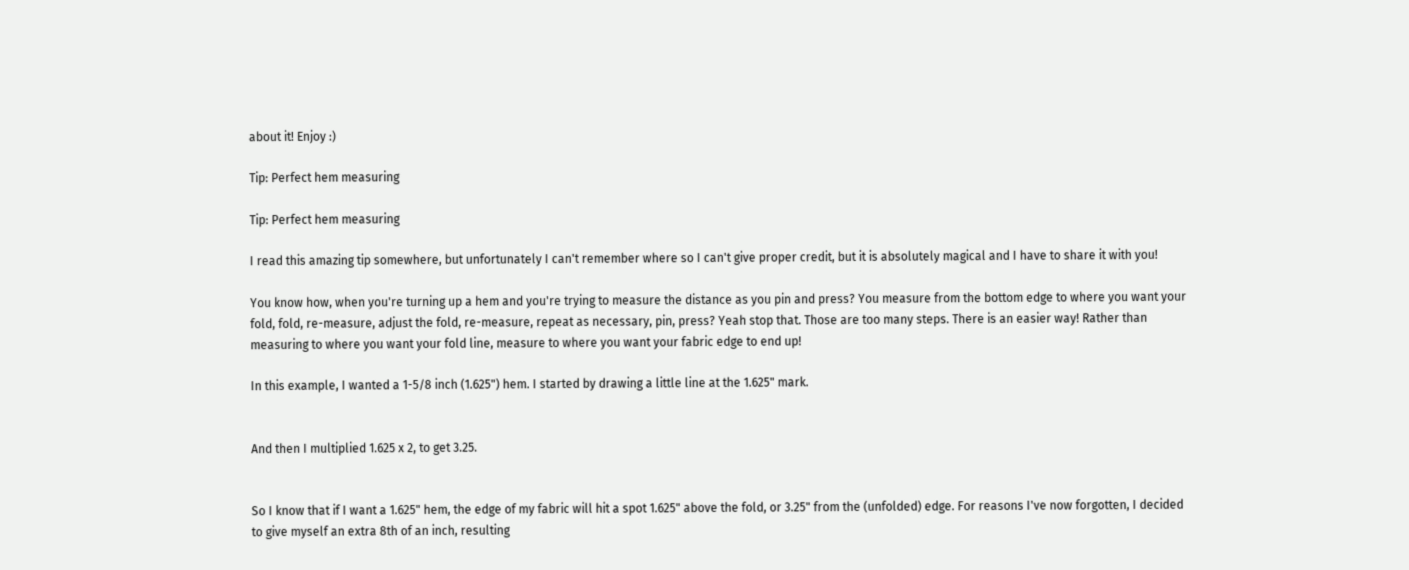about it! Enjoy :)

Tip: Perfect hem measuring

Tip: Perfect hem measuring

I read this amazing tip somewhere, but unfortunately I can't remember where so I can't give proper credit, but it is absolutely magical and I have to share it with you!

You know how, when you're turning up a hem and you're trying to measure the distance as you pin and press? You measure from the bottom edge to where you want your fold, fold, re-measure, adjust the fold, re-measure, repeat as necessary, pin, press? Yeah stop that. Those are too many steps. There is an easier way! Rather than measuring to where you want your fold line, measure to where you want your fabric edge to end up!

In this example, I wanted a 1-5/8 inch (1.625") hem. I started by drawing a little line at the 1.625" mark.


And then I multiplied 1.625 x 2, to get 3.25.


So I know that if I want a 1.625" hem, the edge of my fabric will hit a spot 1.625" above the fold, or 3.25" from the (unfolded) edge. For reasons I've now forgotten, I decided to give myself an extra 8th of an inch, resulting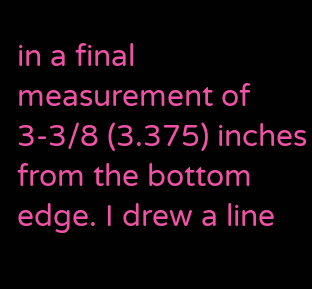in a final measurement of 3-3/8 (3.375) inches from the bottom edge. I drew a line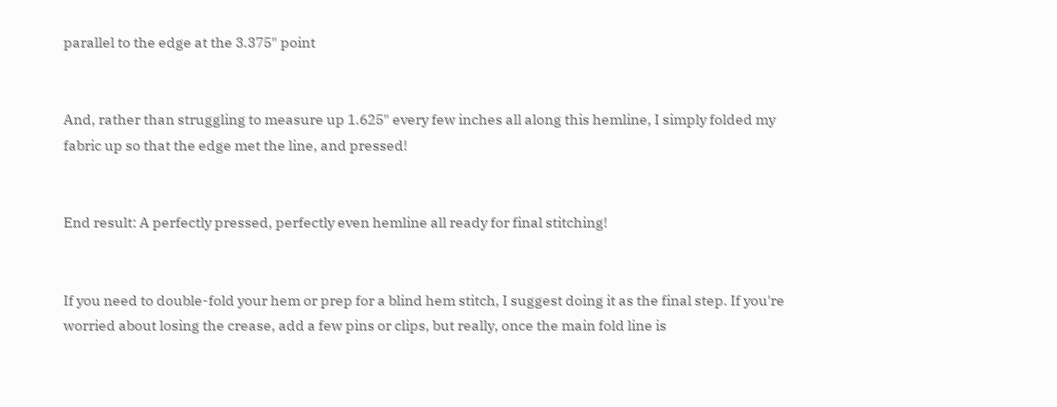parallel to the edge at the 3.375" point


And, rather than struggling to measure up 1.625" every few inches all along this hemline, I simply folded my fabric up so that the edge met the line, and pressed!


End result: A perfectly pressed, perfectly even hemline all ready for final stitching!


If you need to double-fold your hem or prep for a blind hem stitch, I suggest doing it as the final step. If you're worried about losing the crease, add a few pins or clips, but really, once the main fold line is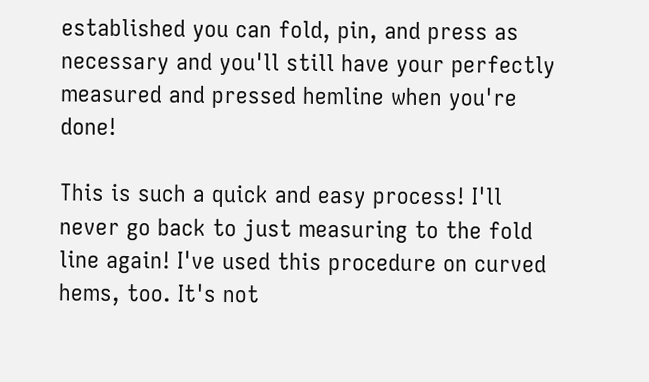established you can fold, pin, and press as necessary and you'll still have your perfectly measured and pressed hemline when you're done!

This is such a quick and easy process! I'll never go back to just measuring to the fold line again! I've used this procedure on curved hems, too. It's not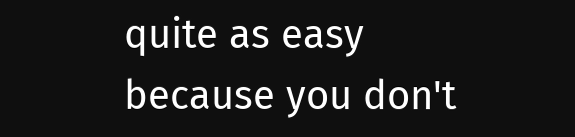quite as easy because you don't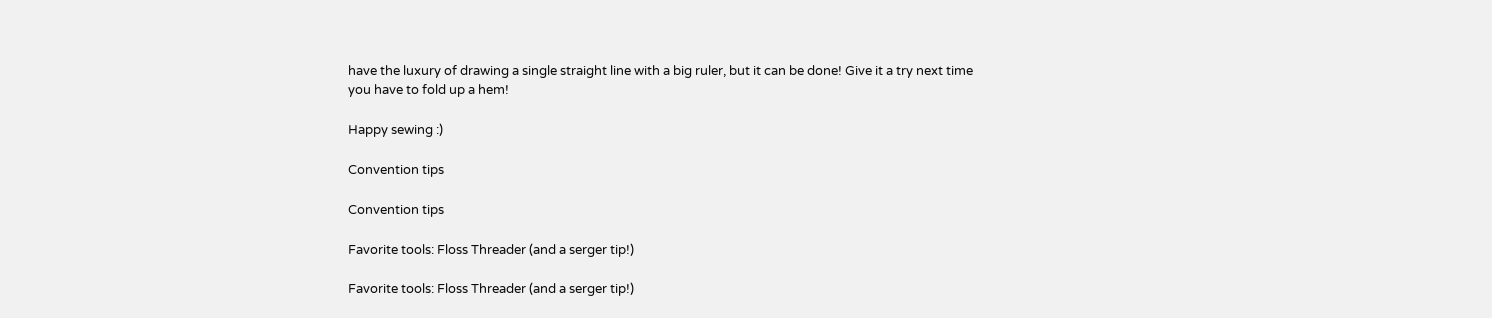have the luxury of drawing a single straight line with a big ruler, but it can be done! Give it a try next time you have to fold up a hem!

Happy sewing :)

Convention tips

Convention tips

Favorite tools: Floss Threader (and a serger tip!)

Favorite tools: Floss Threader (and a serger tip!)